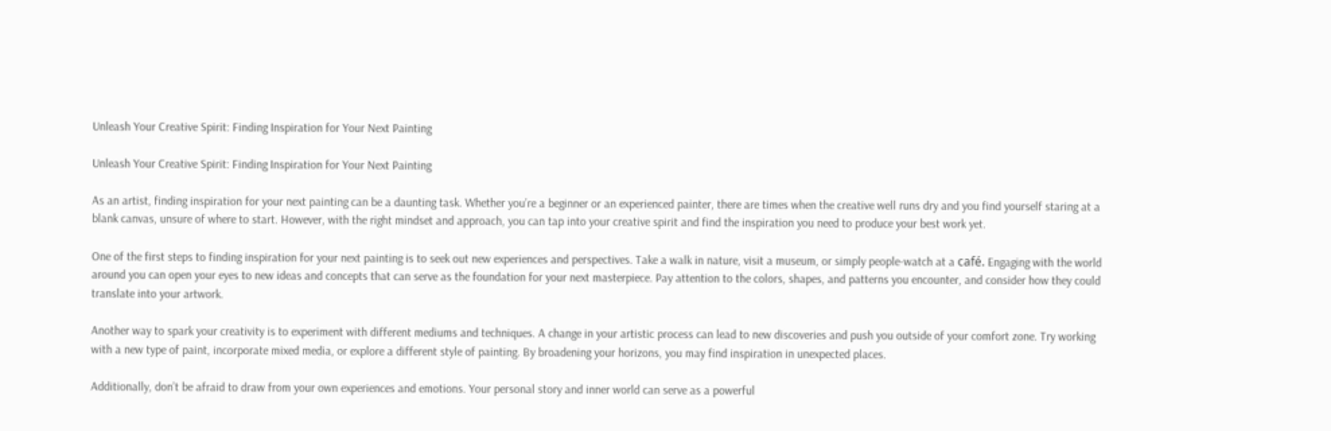Unleash Your Creative Spirit: Finding Inspiration for Your Next Painting

Unleash Your Creative Spirit: Finding Inspiration for Your Next Painting

As an artist, finding inspiration for your next painting can be a daunting task. Whether you’re a beginner or an experienced painter, there are times when the creative well runs dry and you find yourself staring at a blank canvas, unsure of where to start. However, with the right mindset and approach, you can tap into your creative spirit and find the inspiration you need to produce your best work yet.

One of the first steps to finding inspiration for your next painting is to seek out new experiences and perspectives. Take a walk in nature, visit a museum, or simply people-watch at a café. Engaging with the world around you can open your eyes to new ideas and concepts that can serve as the foundation for your next masterpiece. Pay attention to the colors, shapes, and patterns you encounter, and consider how they could translate into your artwork.

Another way to spark your creativity is to experiment with different mediums and techniques. A change in your artistic process can lead to new discoveries and push you outside of your comfort zone. Try working with a new type of paint, incorporate mixed media, or explore a different style of painting. By broadening your horizons, you may find inspiration in unexpected places.

Additionally, don’t be afraid to draw from your own experiences and emotions. Your personal story and inner world can serve as a powerful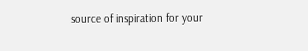source of inspiration for your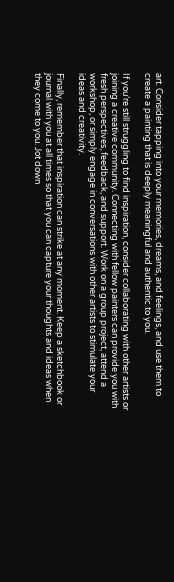art. Consider tapping into your memories, dreams, and feelings, and use them to create a painting that is deeply meaningful and authentic to you.

If you’re still struggling to find inspiration, consider collaborating with other artists or joining a creative community. Connecting with fellow painters can provide you with fresh perspectives, feedback, and support. Work on a group project, attend a workshop, or simply engage in conversations with other artists to stimulate your ideas and creativity.

Finally, remember that inspiration can strike at any moment. Keep a sketchbook or journal with you at all times so that you can capture your thoughts and ideas when they come to you. Jot down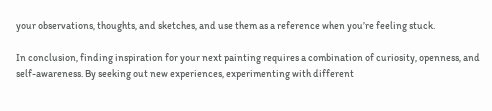your observations, thoughts, and sketches, and use them as a reference when you’re feeling stuck.

In conclusion, finding inspiration for your next painting requires a combination of curiosity, openness, and self-awareness. By seeking out new experiences, experimenting with different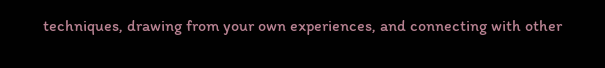techniques, drawing from your own experiences, and connecting with other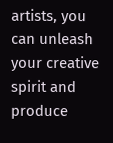artists, you can unleash your creative spirit and produce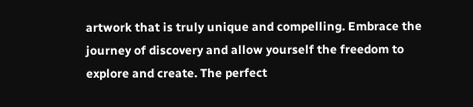artwork that is truly unique and compelling. Embrace the journey of discovery and allow yourself the freedom to explore and create. The perfect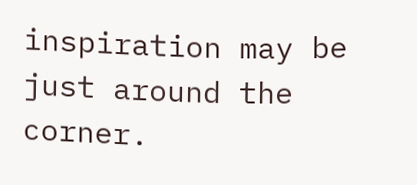inspiration may be just around the corner.